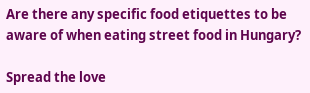Are there any specific food etiquettes to be aware of when eating street food in Hungary?

Spread the love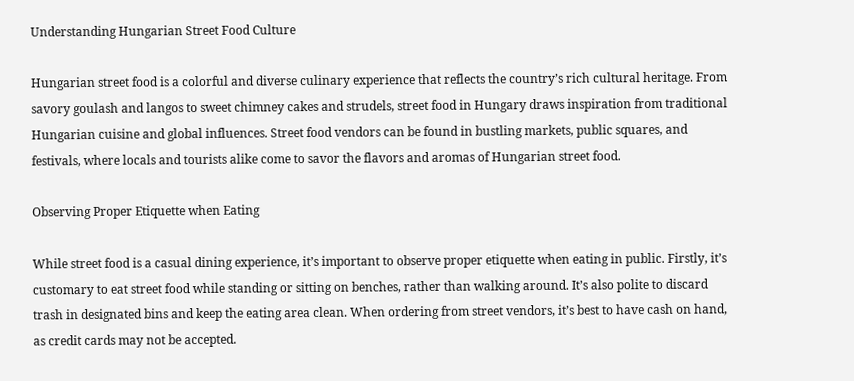Understanding Hungarian Street Food Culture

Hungarian street food is a colorful and diverse culinary experience that reflects the country’s rich cultural heritage. From savory goulash and langos to sweet chimney cakes and strudels, street food in Hungary draws inspiration from traditional Hungarian cuisine and global influences. Street food vendors can be found in bustling markets, public squares, and festivals, where locals and tourists alike come to savor the flavors and aromas of Hungarian street food.

Observing Proper Etiquette when Eating

While street food is a casual dining experience, it’s important to observe proper etiquette when eating in public. Firstly, it’s customary to eat street food while standing or sitting on benches, rather than walking around. It’s also polite to discard trash in designated bins and keep the eating area clean. When ordering from street vendors, it’s best to have cash on hand, as credit cards may not be accepted.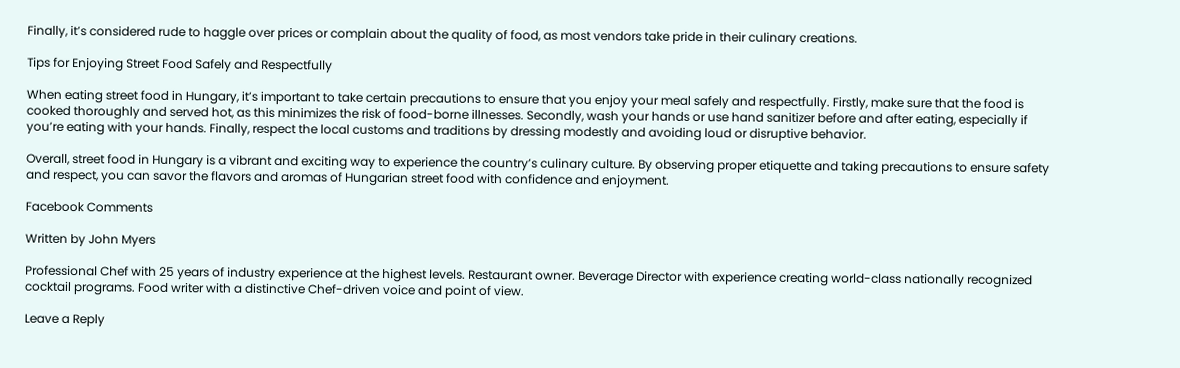Finally, it’s considered rude to haggle over prices or complain about the quality of food, as most vendors take pride in their culinary creations.

Tips for Enjoying Street Food Safely and Respectfully

When eating street food in Hungary, it’s important to take certain precautions to ensure that you enjoy your meal safely and respectfully. Firstly, make sure that the food is cooked thoroughly and served hot, as this minimizes the risk of food-borne illnesses. Secondly, wash your hands or use hand sanitizer before and after eating, especially if you’re eating with your hands. Finally, respect the local customs and traditions by dressing modestly and avoiding loud or disruptive behavior.

Overall, street food in Hungary is a vibrant and exciting way to experience the country’s culinary culture. By observing proper etiquette and taking precautions to ensure safety and respect, you can savor the flavors and aromas of Hungarian street food with confidence and enjoyment.

Facebook Comments

Written by John Myers

Professional Chef with 25 years of industry experience at the highest levels. Restaurant owner. Beverage Director with experience creating world-class nationally recognized cocktail programs. Food writer with a distinctive Chef-driven voice and point of view.

Leave a Reply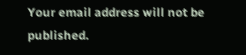Your email address will not be published.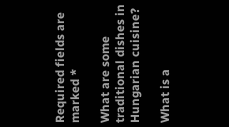Required fields are marked *

What are some traditional dishes in Hungarian cuisine?

What is a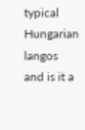typical Hungarian langos and is it a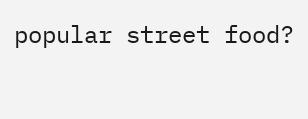popular street food?